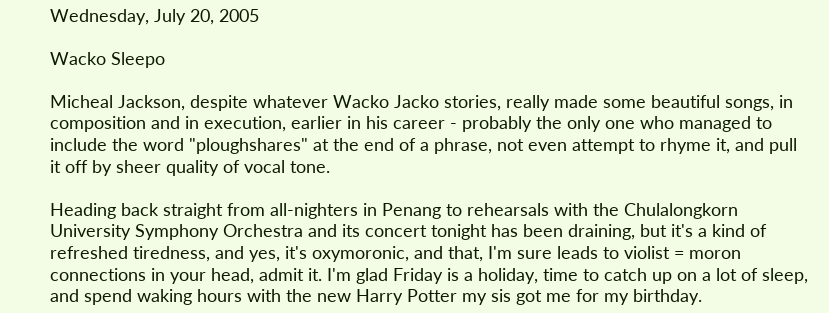Wednesday, July 20, 2005

Wacko Sleepo

Micheal Jackson, despite whatever Wacko Jacko stories, really made some beautiful songs, in composition and in execution, earlier in his career - probably the only one who managed to include the word "ploughshares" at the end of a phrase, not even attempt to rhyme it, and pull it off by sheer quality of vocal tone.

Heading back straight from all-nighters in Penang to rehearsals with the Chulalongkorn University Symphony Orchestra and its concert tonight has been draining, but it's a kind of refreshed tiredness, and yes, it's oxymoronic, and that, I'm sure leads to violist = moron connections in your head, admit it. I'm glad Friday is a holiday, time to catch up on a lot of sleep, and spend waking hours with the new Harry Potter my sis got me for my birthday.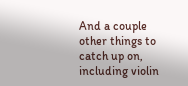And a couple other things to catch up on, including violin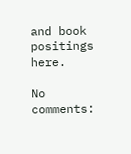and book positings here.

No comments: